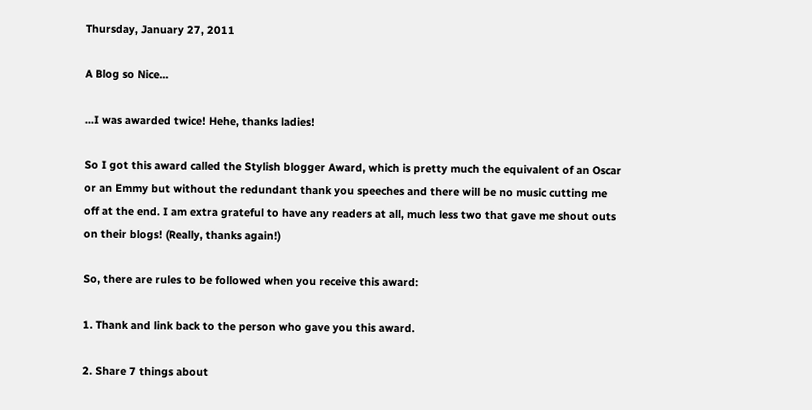Thursday, January 27, 2011

A Blog so Nice...

...I was awarded twice! Hehe, thanks ladies!

So I got this award called the Stylish blogger Award, which is pretty much the equivalent of an Oscar or an Emmy but without the redundant thank you speeches and there will be no music cutting me off at the end. I am extra grateful to have any readers at all, much less two that gave me shout outs on their blogs! (Really, thanks again!)

So, there are rules to be followed when you receive this award:

1. Thank and link back to the person who gave you this award.

2. Share 7 things about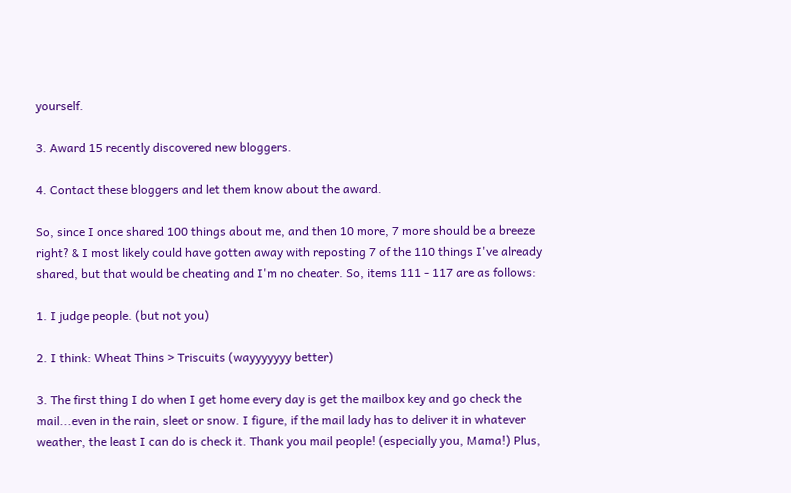yourself.

3. Award 15 recently discovered new bloggers.

4. Contact these bloggers and let them know about the award.

So, since I once shared 100 things about me, and then 10 more, 7 more should be a breeze right? & I most likely could have gotten away with reposting 7 of the 110 things I've already shared, but that would be cheating and I'm no cheater. So, items 111 - 117 are as follows:

1. I judge people. (but not you)

2. I think: Wheat Thins > Triscuits (wayyyyyyy better)

3. The first thing I do when I get home every day is get the mailbox key and go check the mail...even in the rain, sleet or snow. I figure, if the mail lady has to deliver it in whatever weather, the least I can do is check it. Thank you mail people! (especially you, Mama!) Plus,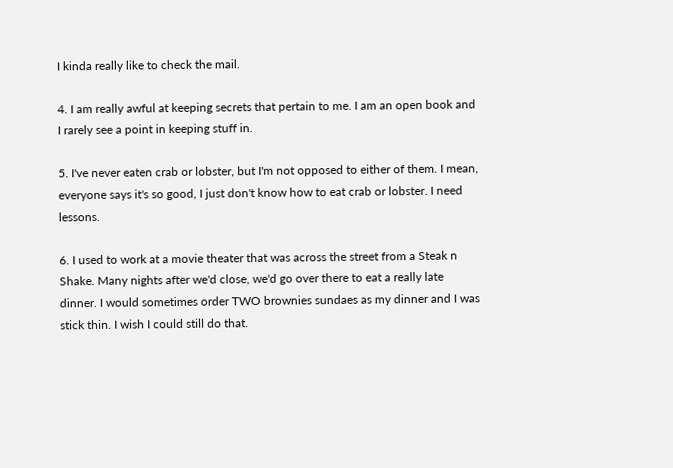I kinda really like to check the mail.

4. I am really awful at keeping secrets that pertain to me. I am an open book and I rarely see a point in keeping stuff in.

5. I've never eaten crab or lobster, but I'm not opposed to either of them. I mean, everyone says it's so good, I just don't know how to eat crab or lobster. I need lessons.

6. I used to work at a movie theater that was across the street from a Steak n Shake. Many nights after we'd close, we'd go over there to eat a really late dinner. I would sometimes order TWO brownies sundaes as my dinner and I was stick thin. I wish I could still do that.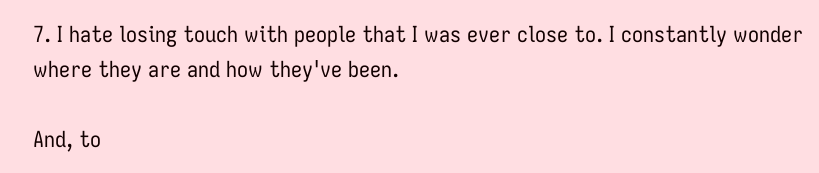7. I hate losing touch with people that I was ever close to. I constantly wonder where they are and how they've been.

And, to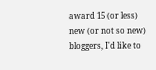award 15 (or less) new (or not so new) bloggers, I'd like to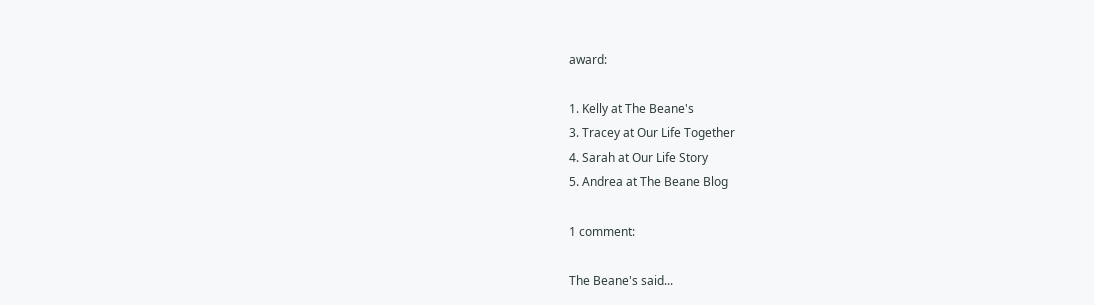award:

1. Kelly at The Beane's
3. Tracey at Our Life Together
4. Sarah at Our Life Story
5. Andrea at The Beane Blog

1 comment:

The Beane's said...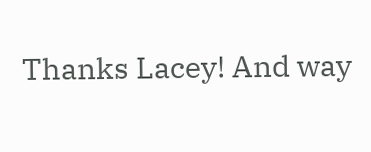Thanks Lacey! And way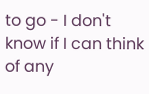to go - I don't know if I can think of any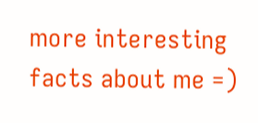more interesting facts about me =)